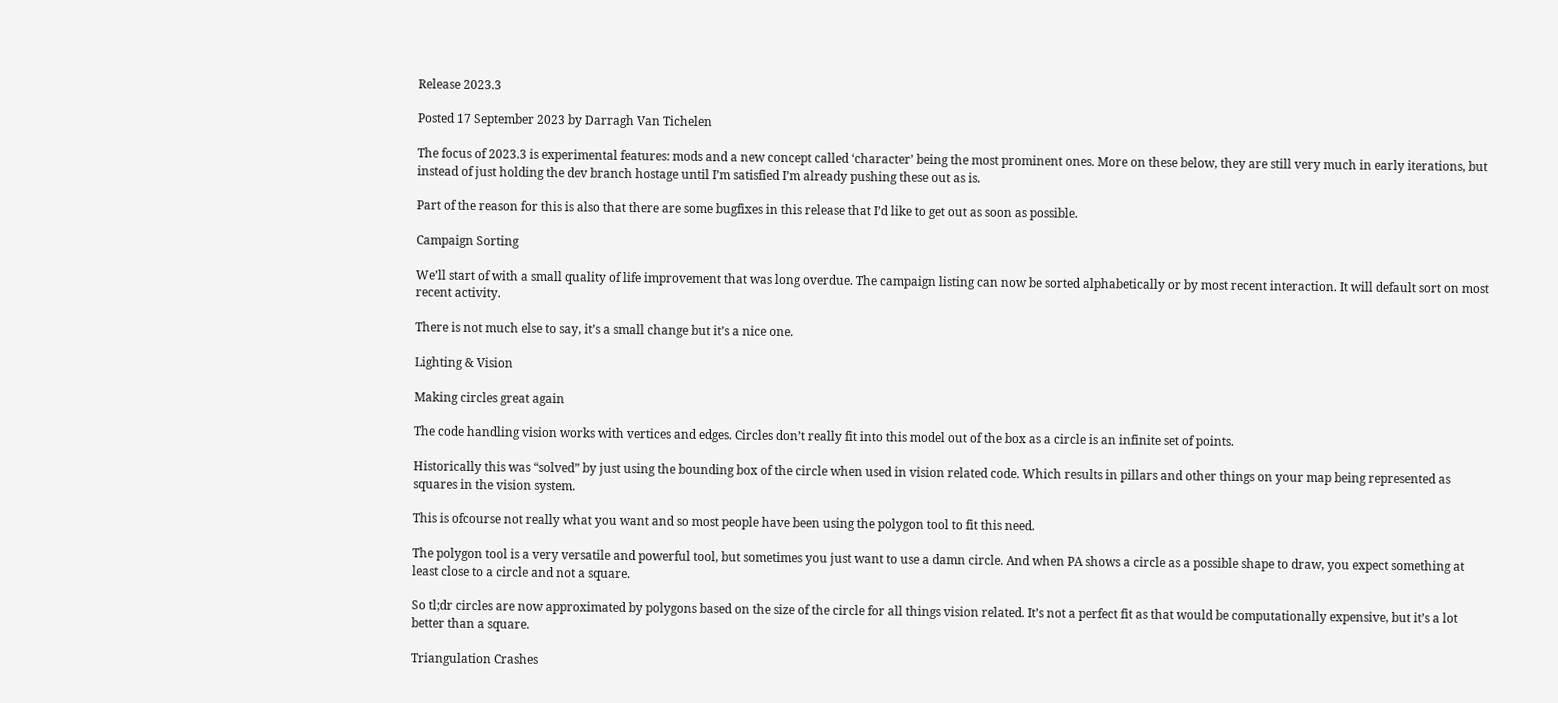Release 2023.3

Posted 17 September 2023 by Darragh Van Tichelen

The focus of 2023.3 is experimental features: mods and a new concept called ‘character’ being the most prominent ones. More on these below, they are still very much in early iterations, but instead of just holding the dev branch hostage until I’m satisfied I’m already pushing these out as is.

Part of the reason for this is also that there are some bugfixes in this release that I’d like to get out as soon as possible.

Campaign Sorting

We’ll start of with a small quality of life improvement that was long overdue. The campaign listing can now be sorted alphabetically or by most recent interaction. It will default sort on most recent activity.

There is not much else to say, it’s a small change but it’s a nice one.

Lighting & Vision

Making circles great again

The code handling vision works with vertices and edges. Circles don’t really fit into this model out of the box as a circle is an infinite set of points.

Historically this was “solved” by just using the bounding box of the circle when used in vision related code. Which results in pillars and other things on your map being represented as squares in the vision system.

This is ofcourse not really what you want and so most people have been using the polygon tool to fit this need.

The polygon tool is a very versatile and powerful tool, but sometimes you just want to use a damn circle. And when PA shows a circle as a possible shape to draw, you expect something at least close to a circle and not a square.

So tl;dr circles are now approximated by polygons based on the size of the circle for all things vision related. It’s not a perfect fit as that would be computationally expensive, but it’s a lot better than a square.

Triangulation Crashes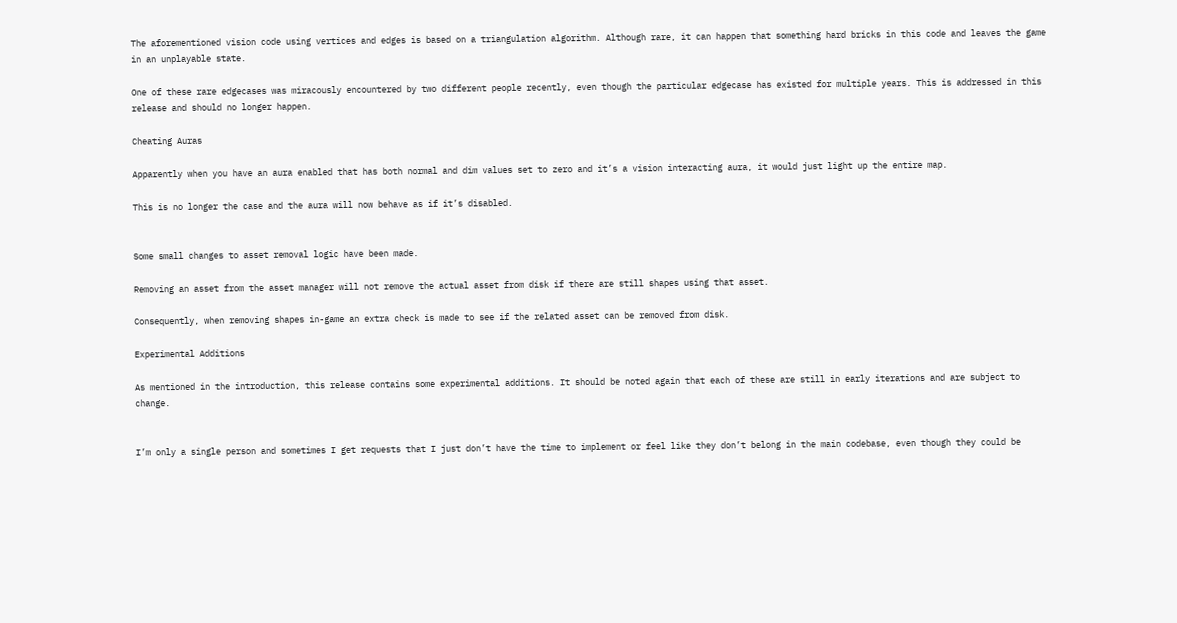The aforementioned vision code using vertices and edges is based on a triangulation algorithm. Although rare, it can happen that something hard bricks in this code and leaves the game in an unplayable state.

One of these rare edgecases was miracously encountered by two different people recently, even though the particular edgecase has existed for multiple years. This is addressed in this release and should no longer happen.

Cheating Auras

Apparently when you have an aura enabled that has both normal and dim values set to zero and it’s a vision interacting aura, it would just light up the entire map.

This is no longer the case and the aura will now behave as if it’s disabled.


Some small changes to asset removal logic have been made.

Removing an asset from the asset manager will not remove the actual asset from disk if there are still shapes using that asset.

Consequently, when removing shapes in-game an extra check is made to see if the related asset can be removed from disk.

Experimental Additions

As mentioned in the introduction, this release contains some experimental additions. It should be noted again that each of these are still in early iterations and are subject to change.


I’m only a single person and sometimes I get requests that I just don’t have the time to implement or feel like they don’t belong in the main codebase, even though they could be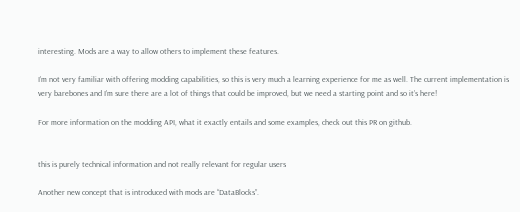interesting. Mods are a way to allow others to implement these features.

I’m not very familiar with offering modding capabilities, so this is very much a learning experience for me as well. The current implementation is very barebones and I’m sure there are a lot of things that could be improved, but we need a starting point and so it’s here!

For more information on the modding API, what it exactly entails and some examples, check out this PR on github.


this is purely technical information and not really relevant for regular users

Another new concept that is introduced with mods are “DataBlocks”.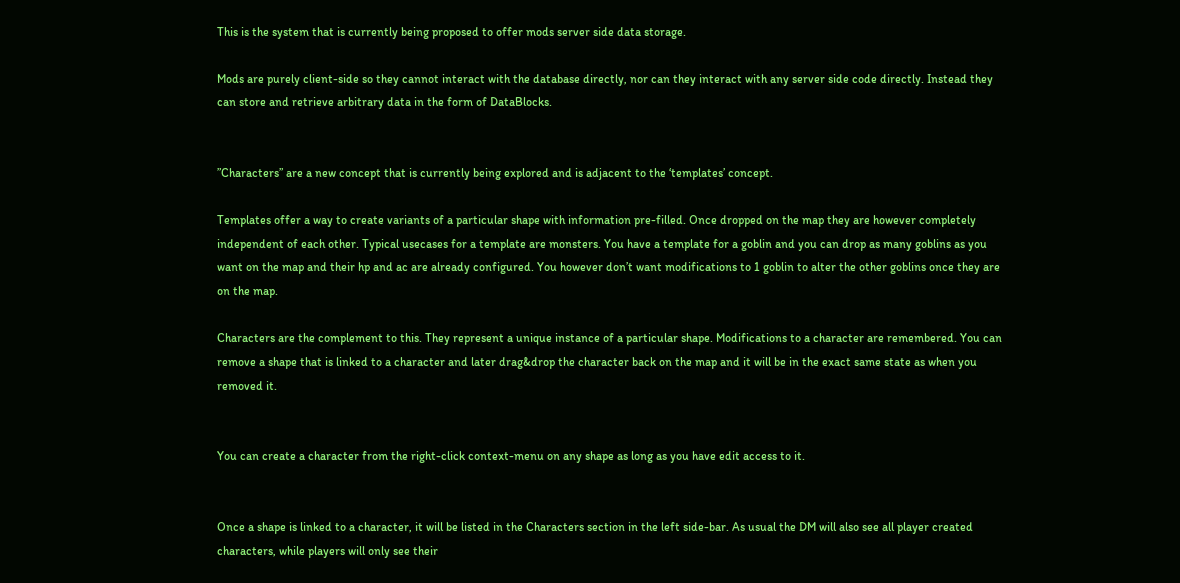This is the system that is currently being proposed to offer mods server side data storage.

Mods are purely client-side so they cannot interact with the database directly, nor can they interact with any server side code directly. Instead they can store and retrieve arbitrary data in the form of DataBlocks.


”Characters” are a new concept that is currently being explored and is adjacent to the ‘templates’ concept.

Templates offer a way to create variants of a particular shape with information pre-filled. Once dropped on the map they are however completely independent of each other. Typical usecases for a template are monsters. You have a template for a goblin and you can drop as many goblins as you want on the map and their hp and ac are already configured. You however don’t want modifications to 1 goblin to alter the other goblins once they are on the map.

Characters are the complement to this. They represent a unique instance of a particular shape. Modifications to a character are remembered. You can remove a shape that is linked to a character and later drag&drop the character back on the map and it will be in the exact same state as when you removed it.


You can create a character from the right-click context-menu on any shape as long as you have edit access to it.


Once a shape is linked to a character, it will be listed in the Characters section in the left side-bar. As usual the DM will also see all player created characters, while players will only see their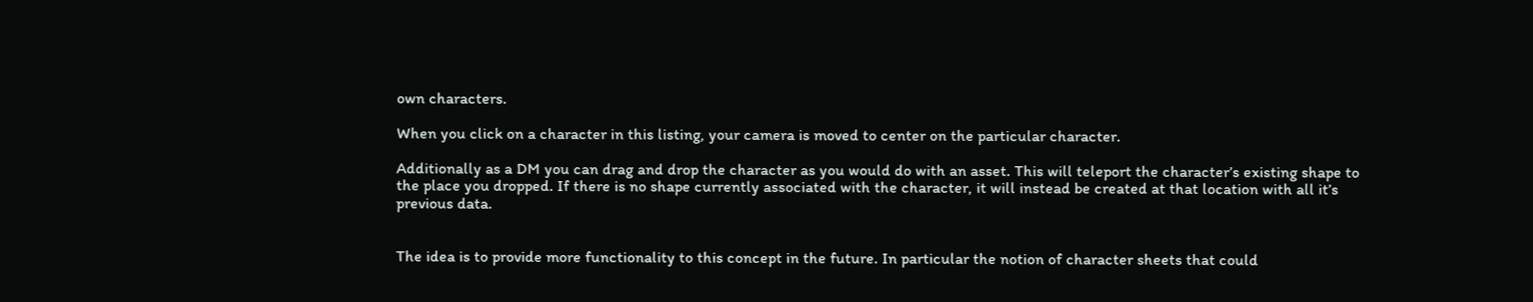own characters.

When you click on a character in this listing, your camera is moved to center on the particular character.

Additionally as a DM you can drag and drop the character as you would do with an asset. This will teleport the character’s existing shape to the place you dropped. If there is no shape currently associated with the character, it will instead be created at that location with all it’s previous data.


The idea is to provide more functionality to this concept in the future. In particular the notion of character sheets that could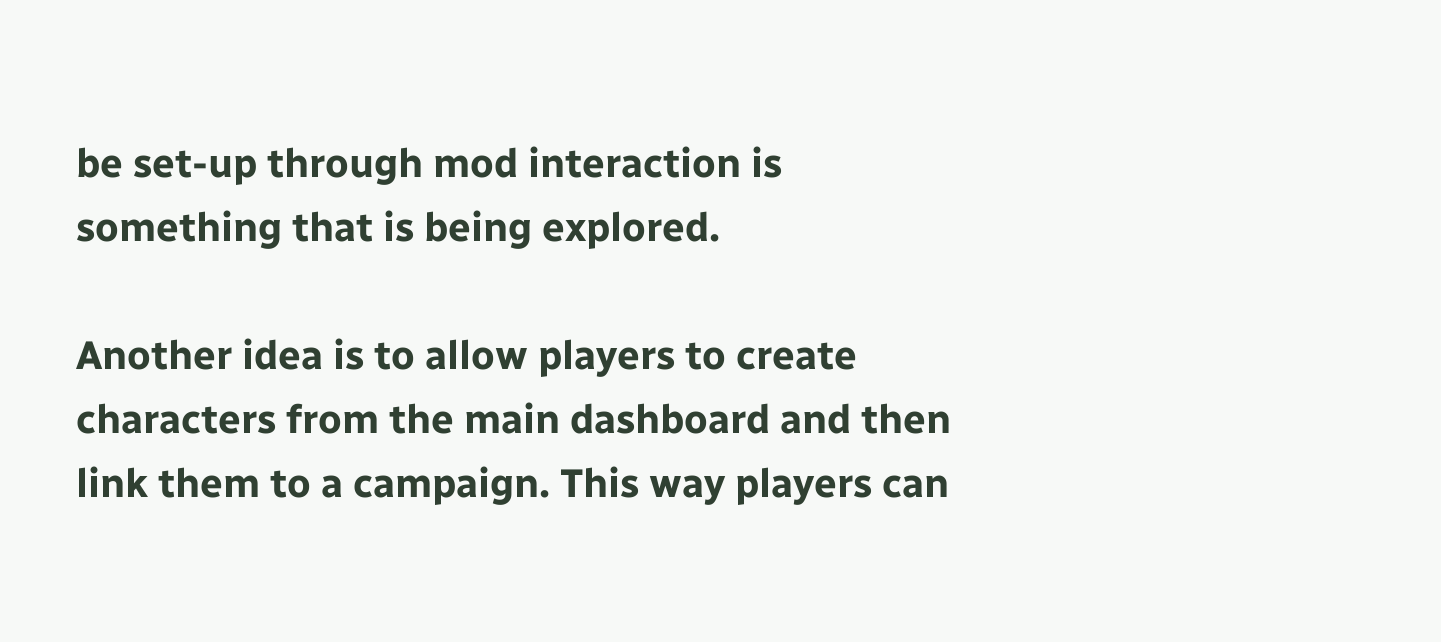be set-up through mod interaction is something that is being explored.

Another idea is to allow players to create characters from the main dashboard and then link them to a campaign. This way players can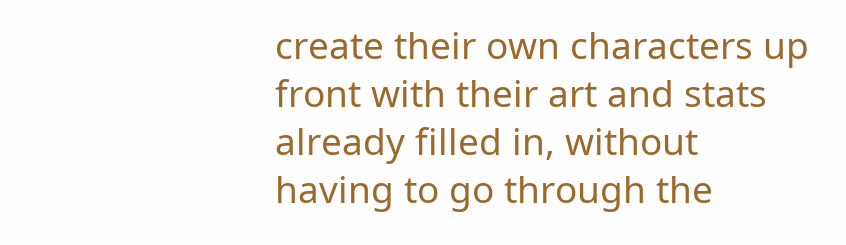create their own characters up front with their art and stats already filled in, without having to go through the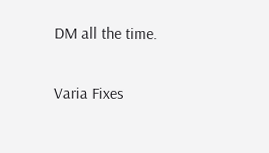DM all the time.

Varia Fixes